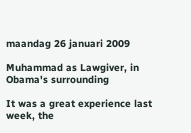maandag 26 januari 2009

Muhammad as Lawgiver, in Obama's surrounding

It was a great experience last week, the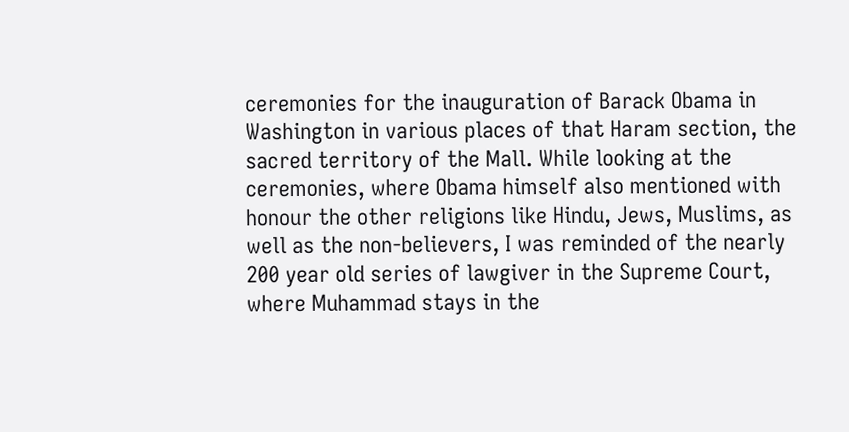ceremonies for the inauguration of Barack Obama in Washington in various places of that Haram section, the sacred territory of the Mall. While looking at the ceremonies, where Obama himself also mentioned with honour the other religions like Hindu, Jews, Muslims, as well as the non-believers, I was reminded of the nearly 200 year old series of lawgiver in the Supreme Court, where Muhammad stays in the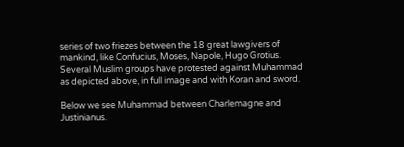series of two friezes between the 18 great lawgivers of mankind, like Confucius, Moses, Napole, Hugo Grotius. Several Muslim groups have protested against Muhammad as depicted above, in full image and with Koran and sword.

Below we see Muhammad between Charlemagne and Justinianus.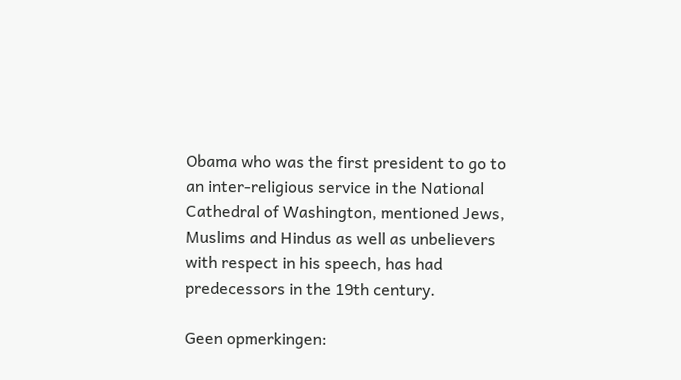Obama who was the first president to go to an inter-religious service in the National Cathedral of Washington, mentioned Jews, Muslims and Hindus as well as unbelievers with respect in his speech, has had predecessors in the 19th century.

Geen opmerkingen: